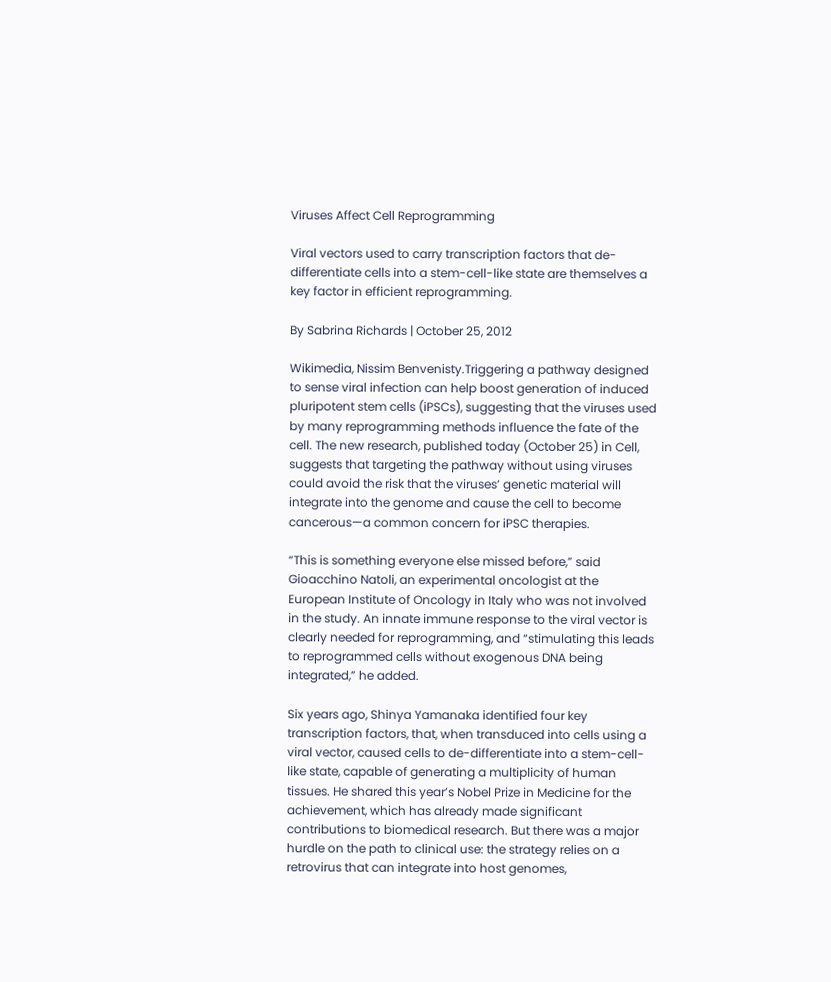Viruses Affect Cell Reprogramming

Viral vectors used to carry transcription factors that de-differentiate cells into a stem-cell-like state are themselves a key factor in efficient reprogramming.

By Sabrina Richards | October 25, 2012

Wikimedia, Nissim Benvenisty.Triggering a pathway designed to sense viral infection can help boost generation of induced pluripotent stem cells (iPSCs), suggesting that the viruses used by many reprogramming methods influence the fate of the cell. The new research, published today (October 25) in Cell, suggests that targeting the pathway without using viruses could avoid the risk that the viruses’ genetic material will integrate into the genome and cause the cell to become cancerous—a common concern for iPSC therapies.

“This is something everyone else missed before,” said Gioacchino Natoli, an experimental oncologist at the European Institute of Oncology in Italy who was not involved in the study. An innate immune response to the viral vector is clearly needed for reprogramming, and “stimulating this leads to reprogrammed cells without exogenous DNA being integrated,” he added.

Six years ago, Shinya Yamanaka identified four key transcription factors, that, when transduced into cells using a viral vector, caused cells to de-differentiate into a stem-cell-like state, capable of generating a multiplicity of human tissues. He shared this year’s Nobel Prize in Medicine for the achievement, which has already made significant contributions to biomedical research. But there was a major hurdle on the path to clinical use: the strategy relies on a retrovirus that can integrate into host genomes,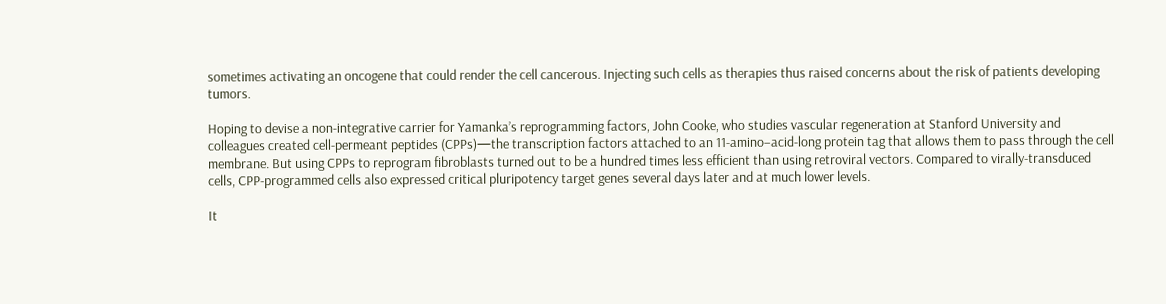sometimes activating an oncogene that could render the cell cancerous. Injecting such cells as therapies thus raised concerns about the risk of patients developing tumors.

Hoping to devise a non-integrative carrier for Yamanka’s reprogramming factors, John Cooke, who studies vascular regeneration at Stanford University and colleagues created cell-permeant peptides (CPPs)—the transcription factors attached to an 11-amino–acid-long protein tag that allows them to pass through the cell membrane. But using CPPs to reprogram fibroblasts turned out to be a hundred times less efficient than using retroviral vectors. Compared to virally-transduced cells, CPP-programmed cells also expressed critical pluripotency target genes several days later and at much lower levels.

It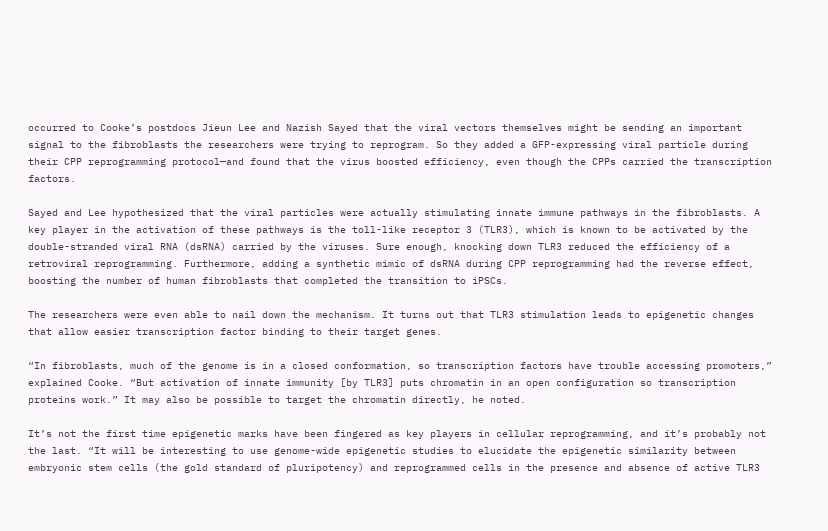occurred to Cooke’s postdocs Jieun Lee and Nazish Sayed that the viral vectors themselves might be sending an important signal to the fibroblasts the researchers were trying to reprogram. So they added a GFP-expressing viral particle during their CPP reprogramming protocol—and found that the virus boosted efficiency, even though the CPPs carried the transcription factors.

Sayed and Lee hypothesized that the viral particles were actually stimulating innate immune pathways in the fibroblasts. A key player in the activation of these pathways is the toll-like receptor 3 (TLR3), which is known to be activated by the double-stranded viral RNA (dsRNA) carried by the viruses. Sure enough, knocking down TLR3 reduced the efficiency of a retroviral reprogramming. Furthermore, adding a synthetic mimic of dsRNA during CPP reprogramming had the reverse effect, boosting the number of human fibroblasts that completed the transition to iPSCs.

The researchers were even able to nail down the mechanism. It turns out that TLR3 stimulation leads to epigenetic changes that allow easier transcription factor binding to their target genes.

“In fibroblasts, much of the genome is in a closed conformation, so transcription factors have trouble accessing promoters,” explained Cooke. “But activation of innate immunity [by TLR3] puts chromatin in an open configuration so transcription proteins work.” It may also be possible to target the chromatin directly, he noted.

It’s not the first time epigenetic marks have been fingered as key players in cellular reprogramming, and it’s probably not the last. “It will be interesting to use genome-wide epigenetic studies to elucidate the epigenetic similarity between embryonic stem cells (the gold standard of pluripotency) and reprogrammed cells in the presence and absence of active TLR3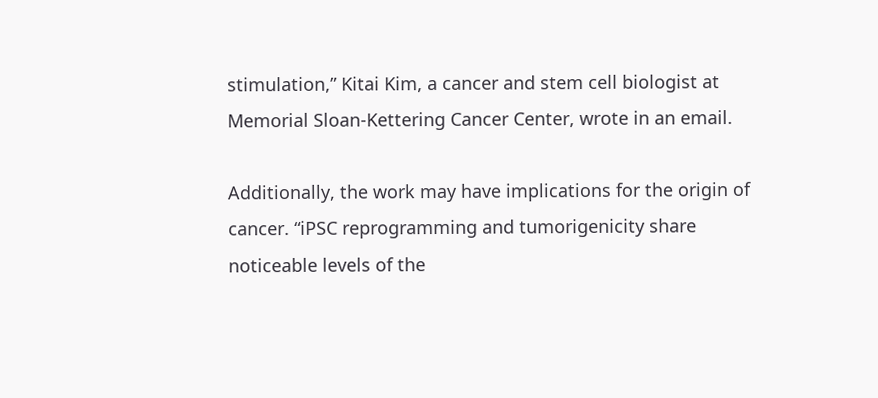stimulation,” Kitai Kim, a cancer and stem cell biologist at Memorial Sloan-Kettering Cancer Center, wrote in an email.

Additionally, the work may have implications for the origin of cancer. “iPSC reprogramming and tumorigenicity share noticeable levels of the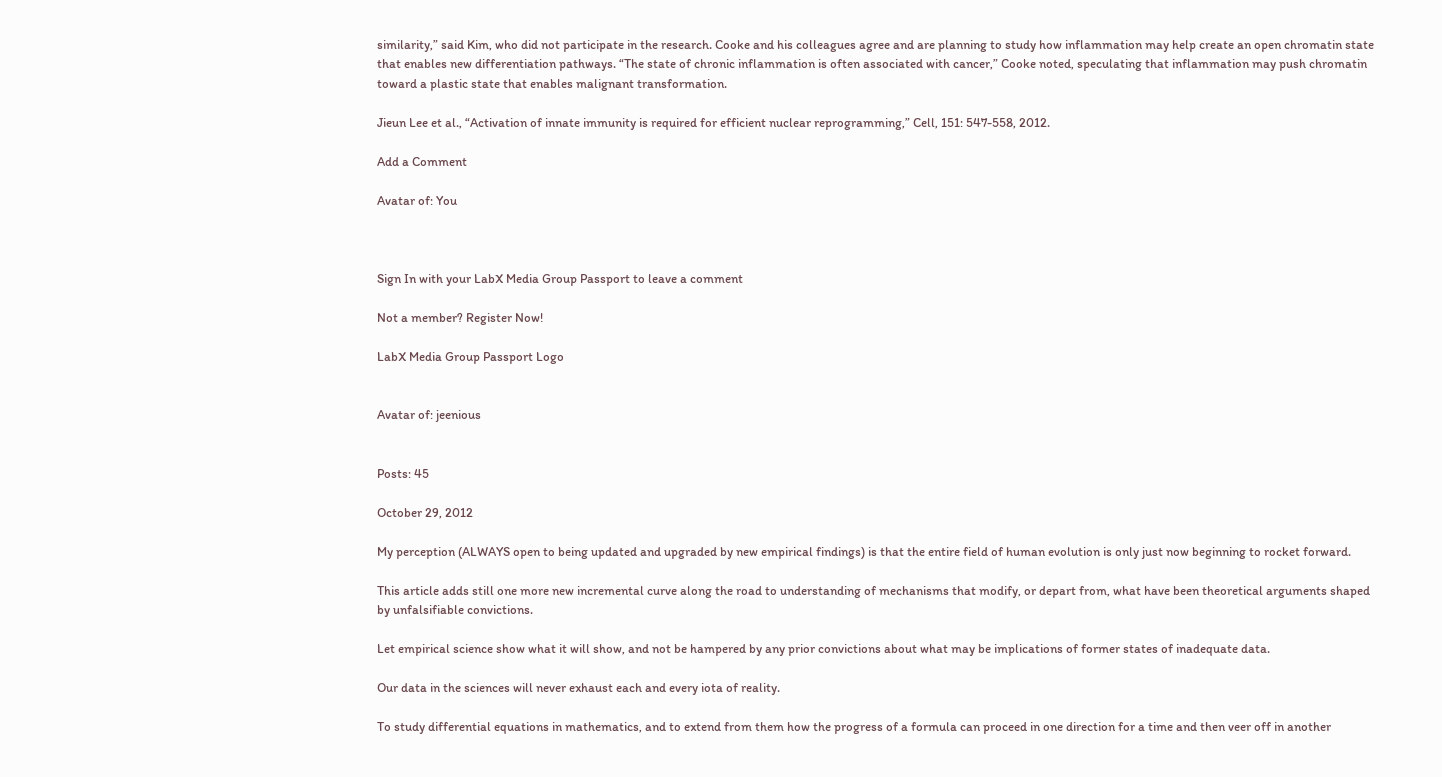similarity,” said Kim, who did not participate in the research. Cooke and his colleagues agree and are planning to study how inflammation may help create an open chromatin state that enables new differentiation pathways. “The state of chronic inflammation is often associated with cancer,” Cooke noted, speculating that inflammation may push chromatin toward a plastic state that enables malignant transformation.

Jieun Lee et al., “Activation of innate immunity is required for efficient nuclear reprogramming,” Cell, 151: 547-558, 2012.

Add a Comment

Avatar of: You



Sign In with your LabX Media Group Passport to leave a comment

Not a member? Register Now!

LabX Media Group Passport Logo


Avatar of: jeenious


Posts: 45

October 29, 2012

My perception (ALWAYS open to being updated and upgraded by new empirical findings) is that the entire field of human evolution is only just now beginning to rocket forward.

This article adds still one more new incremental curve along the road to understanding of mechanisms that modify, or depart from, what have been theoretical arguments shaped by unfalsifiable convictions.

Let empirical science show what it will show, and not be hampered by any prior convictions about what may be implications of former states of inadequate data.

Our data in the sciences will never exhaust each and every iota of reality.

To study differential equations in mathematics, and to extend from them how the progress of a formula can proceed in one direction for a time and then veer off in another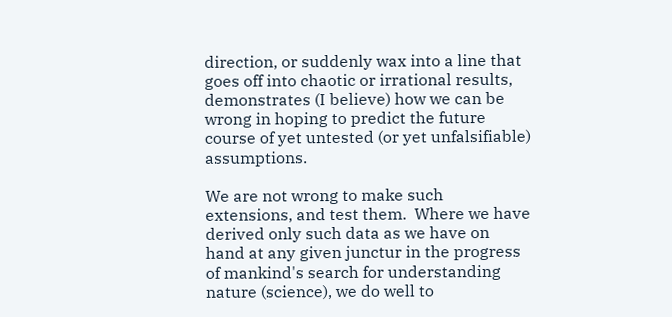direction, or suddenly wax into a line that goes off into chaotic or irrational results, demonstrates (I believe) how we can be wrong in hoping to predict the future course of yet untested (or yet unfalsifiable) assumptions.

We are not wrong to make such extensions, and test them.  Where we have derived only such data as we have on hand at any given junctur in the progress of mankind's search for understanding nature (science), we do well to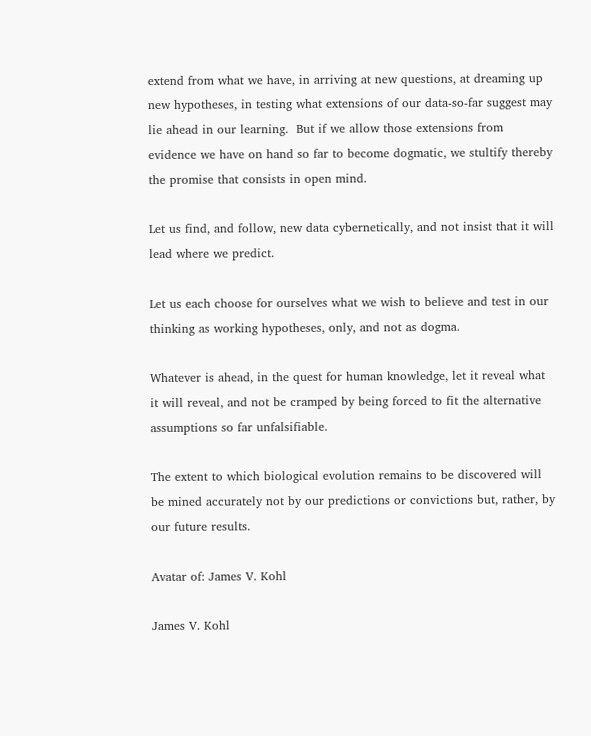extend from what we have, in arriving at new questions, at dreaming up new hypotheses, in testing what extensions of our data-so-far suggest may lie ahead in our learning.  But if we allow those extensions from evidence we have on hand so far to become dogmatic, we stultify thereby the promise that consists in open mind.

Let us find, and follow, new data cybernetically, and not insist that it will lead where we predict.

Let us each choose for ourselves what we wish to believe and test in our thinking as working hypotheses, only, and not as dogma.

Whatever is ahead, in the quest for human knowledge, let it reveal what it will reveal, and not be cramped by being forced to fit the alternative assumptions so far unfalsifiable.

The extent to which biological evolution remains to be discovered will be mined accurately not by our predictions or convictions but, rather, by our future results.

Avatar of: James V. Kohl

James V. Kohl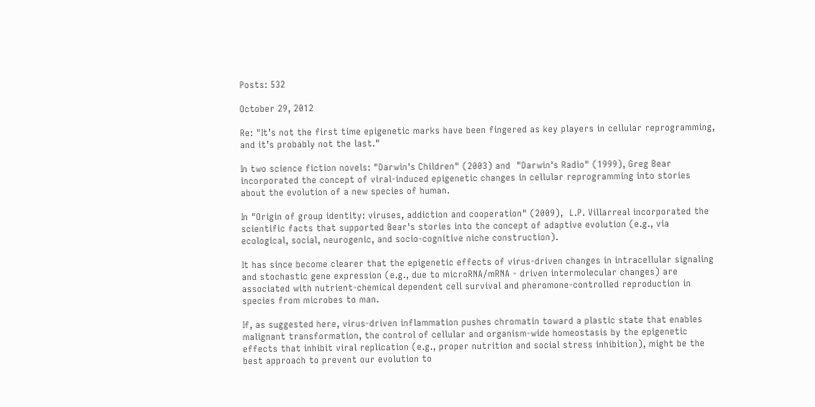Posts: 532

October 29, 2012

Re: "It’s not the first time epigenetic marks have been fingered as key players in cellular reprogramming, and it’s probably not the last."

In two science fiction novels: "Darwin's Children" (2003) and  "Darwin's Radio" (1999), Greg Bear incorporated the concept of viral-induced epigenetic changes in cellular reprogramming into stories about the evolution of a new species of human.

In "Origin of group identity: viruses, addiction and cooperation" (2009),  L.P. Villarreal incorporated the scientific facts that supported Bear's stories into the concept of adaptive evolution (e.g., via ecological, social, neurogenic, and socio-cognitive niche construction).

It has since become clearer that the epigenetic effects of virus-driven changes in intracellular signaling and stochastic gene expression (e.g., due to microRNA/mRNA - driven intermolecular changes) are associated with nutrient-chemical dependent cell survival and pheromone-controlled reproduction in species from microbes to man.

If, as suggested here, virus-driven inflammation pushes chromatin toward a plastic state that enables malignant transformation, the control of cellular and organism-wide homeostasis by the epigenetic effects that inhibit viral replication (e.g., proper nutrition and social stress inhibition), might be the best approach to prevent our evolution to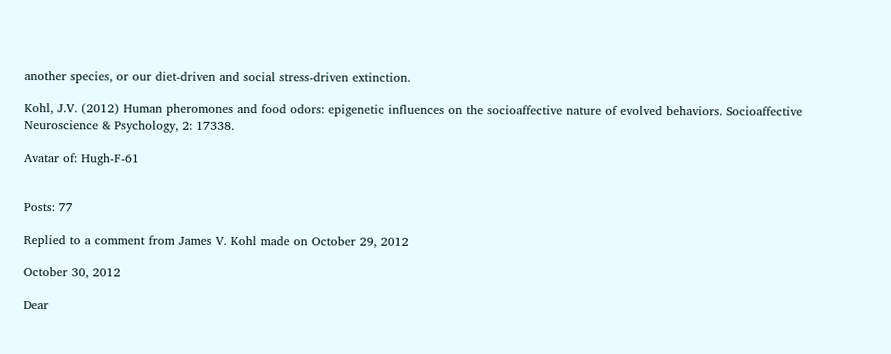another species, or our diet-driven and social stress-driven extinction.

Kohl, J.V. (2012) Human pheromones and food odors: epigenetic influences on the socioaffective nature of evolved behaviors. Socioaffective Neuroscience & Psychology, 2: 17338.

Avatar of: Hugh-F-61


Posts: 77

Replied to a comment from James V. Kohl made on October 29, 2012

October 30, 2012

Dear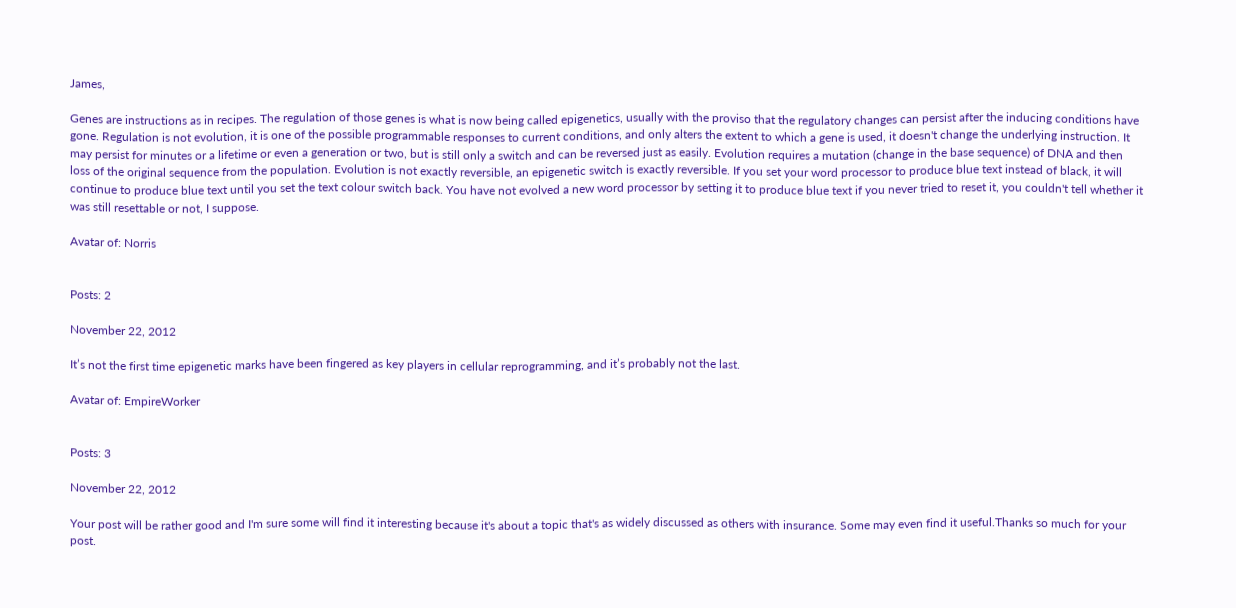James,

Genes are instructions as in recipes. The regulation of those genes is what is now being called epigenetics, usually with the proviso that the regulatory changes can persist after the inducing conditions have gone. Regulation is not evolution, it is one of the possible programmable responses to current conditions, and only alters the extent to which a gene is used, it doesn't change the underlying instruction. It may persist for minutes or a lifetime or even a generation or two, but is still only a switch and can be reversed just as easily. Evolution requires a mutation (change in the base sequence) of DNA and then loss of the original sequence from the population. Evolution is not exactly reversible, an epigenetic switch is exactly reversible. If you set your word processor to produce blue text instead of black, it will continue to produce blue text until you set the text colour switch back. You have not evolved a new word processor by setting it to produce blue text if you never tried to reset it, you couldn't tell whether it was still resettable or not, I suppose.

Avatar of: Norris


Posts: 2

November 22, 2012

It’s not the first time epigenetic marks have been fingered as key players in cellular reprogramming, and it’s probably not the last.

Avatar of: EmpireWorker


Posts: 3

November 22, 2012

Your post will be rather good and I'm sure some will find it interesting because it's about a topic that's as widely discussed as others with insurance. Some may even find it useful.Thanks so much for your post.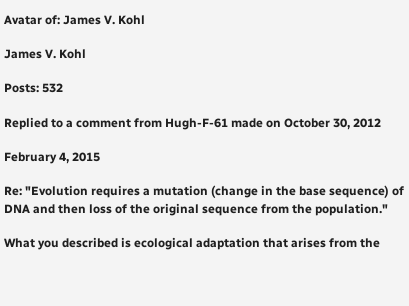Avatar of: James V. Kohl

James V. Kohl

Posts: 532

Replied to a comment from Hugh-F-61 made on October 30, 2012

February 4, 2015

Re: "Evolution requires a mutation (change in the base sequence) of DNA and then loss of the original sequence from the population."

What you described is ecological adaptation that arises from the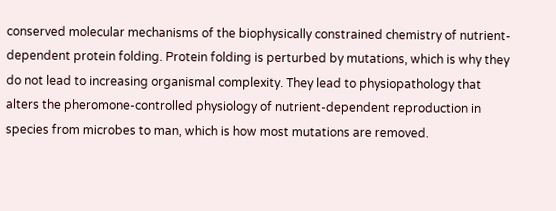conserved molecular mechanisms of the biophysically constrained chemistry of nutrient-dependent protein folding. Protein folding is perturbed by mutations, which is why they do not lead to increasing organismal complexity. They lead to physiopathology that alters the pheromone-controlled physiology of nutrient-dependent reproduction in species from microbes to man, which is how most mutations are removed.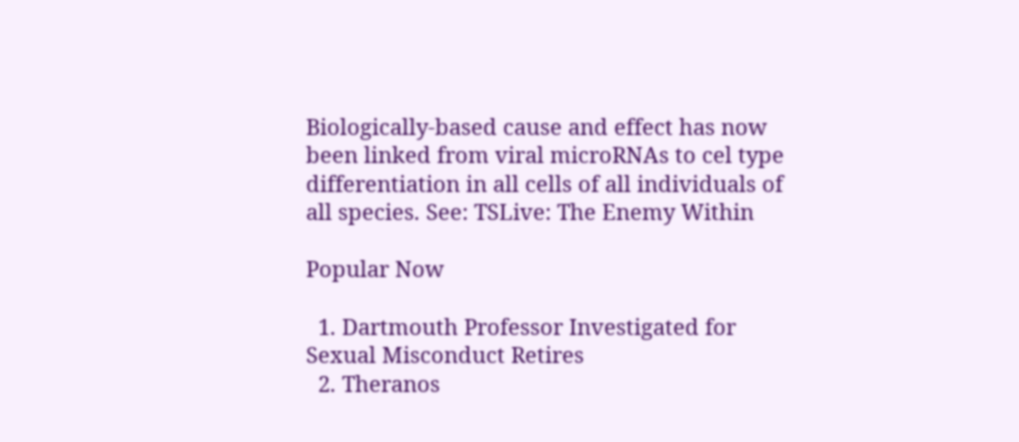Biologically-based cause and effect has now been linked from viral microRNAs to cel type differentiation in all cells of all individuals of all species. See: TSLive: The Enemy Within

Popular Now

  1. Dartmouth Professor Investigated for Sexual Misconduct Retires
  2. Theranos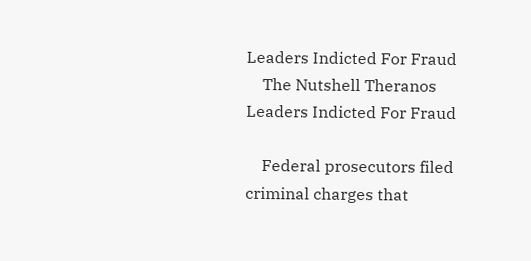Leaders Indicted For Fraud
    The Nutshell Theranos Leaders Indicted For Fraud

    Federal prosecutors filed criminal charges that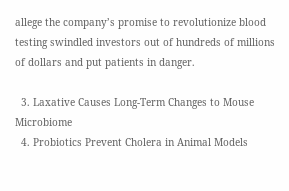allege the company’s promise to revolutionize blood testing swindled investors out of hundreds of millions of dollars and put patients in danger.

  3. Laxative Causes Long-Term Changes to Mouse Microbiome
  4. Probiotics Prevent Cholera in Animal Models